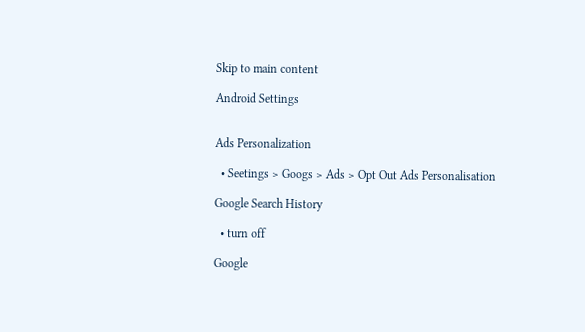Skip to main content

Android Settings


Ads Personalization

  • Seetings > Googs > Ads > Opt Out Ads Personalisation

Google Search History

  • turn off

Google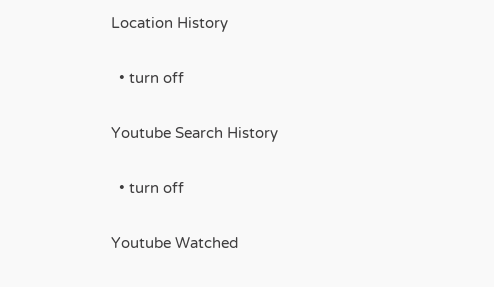Location History

  • turn off

Youtube Search History

  • turn off

Youtube Watched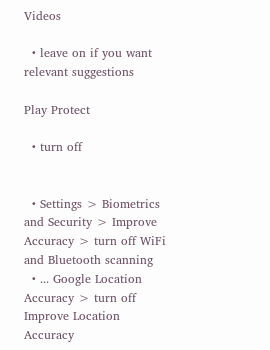Videos

  • leave on if you want relevant suggestions

Play Protect

  • turn off


  • Settings > Biometrics and Security > Improve Accuracy > turn off WiFi and Bluetooth scanning
  • ... Google Location Accuracy > turn off Improve Location Accuracy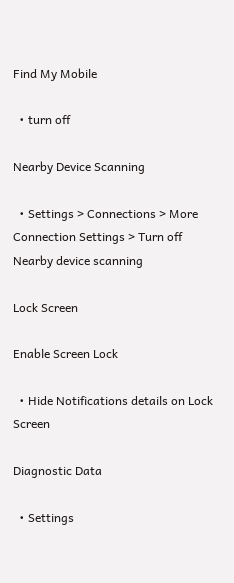Find My Mobile

  • turn off

Nearby Device Scanning

  • Settings > Connections > More Connection Settings > Turn off Nearby device scanning

Lock Screen

Enable Screen Lock

  • Hide Notifications details on Lock Screen

Diagnostic Data

  • Settings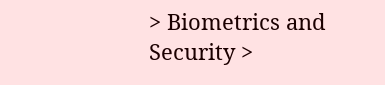> Biometrics and Security >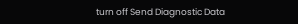turn off Send Diagnostic Data